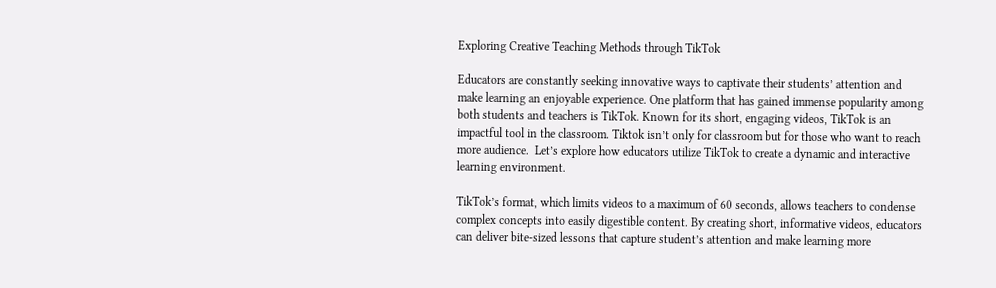Exploring Creative Teaching Methods through TikTok

Educators are constantly seeking innovative ways to captivate their students’ attention and make learning an enjoyable experience. One platform that has gained immense popularity among both students and teachers is TikTok. Known for its short, engaging videos, TikTok is an impactful tool in the classroom. Tiktok isn’t only for classroom but for those who want to reach more audience.  Let’s explore how educators utilize TikTok to create a dynamic and interactive learning environment.

TikTok’s format, which limits videos to a maximum of 60 seconds, allows teachers to condense complex concepts into easily digestible content. By creating short, informative videos, educators can deliver bite-sized lessons that capture student’s attention and make learning more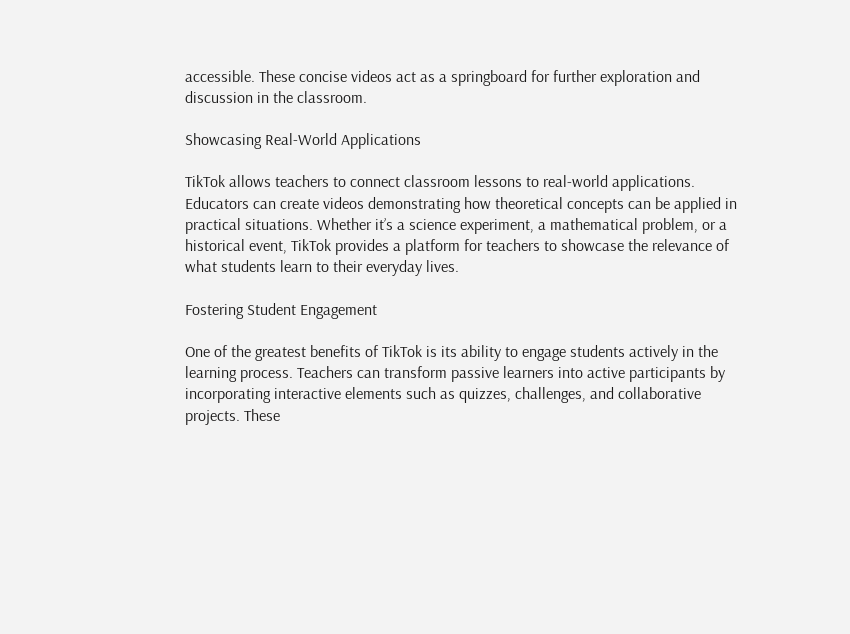accessible. These concise videos act as a springboard for further exploration and discussion in the classroom.

Showcasing Real-World Applications

TikTok allows teachers to connect classroom lessons to real-world applications. Educators can create videos demonstrating how theoretical concepts can be applied in practical situations. Whether it’s a science experiment, a mathematical problem, or a historical event, TikTok provides a platform for teachers to showcase the relevance of what students learn to their everyday lives.

Fostering Student Engagement

One of the greatest benefits of TikTok is its ability to engage students actively in the learning process. Teachers can transform passive learners into active participants by incorporating interactive elements such as quizzes, challenges, and collaborative projects. These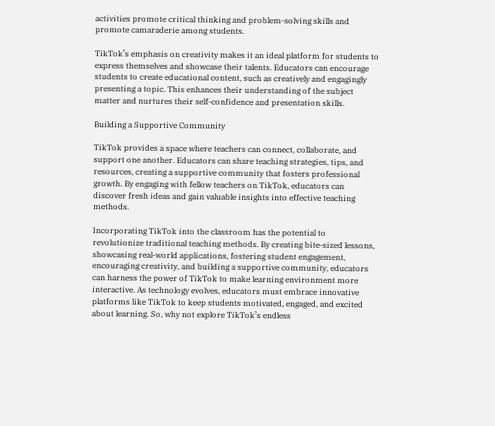activities promote critical thinking and problem-solving skills and promote camaraderie among students.

TikTok’s emphasis on creativity makes it an ideal platform for students to express themselves and showcase their talents. Educators can encourage students to create educational content, such as creatively and engagingly presenting a topic. This enhances their understanding of the subject matter and nurtures their self-confidence and presentation skills.

Building a Supportive Community

TikTok provides a space where teachers can connect, collaborate, and support one another. Educators can share teaching strategies, tips, and resources, creating a supportive community that fosters professional growth. By engaging with fellow teachers on TikTok, educators can discover fresh ideas and gain valuable insights into effective teaching methods.

Incorporating TikTok into the classroom has the potential to revolutionize traditional teaching methods. By creating bite-sized lessons, showcasing real-world applications, fostering student engagement, encouraging creativity, and building a supportive community, educators can harness the power of TikTok to make learning environment more interactive. As technology evolves, educators must embrace innovative platforms like TikTok to keep students motivated, engaged, and excited about learning. So, why not explore TikTok’s endless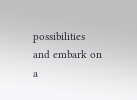possibilities and embark on a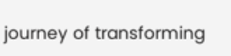journey of transforming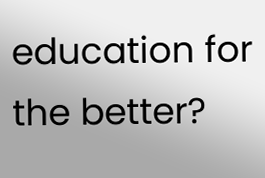education for the better?